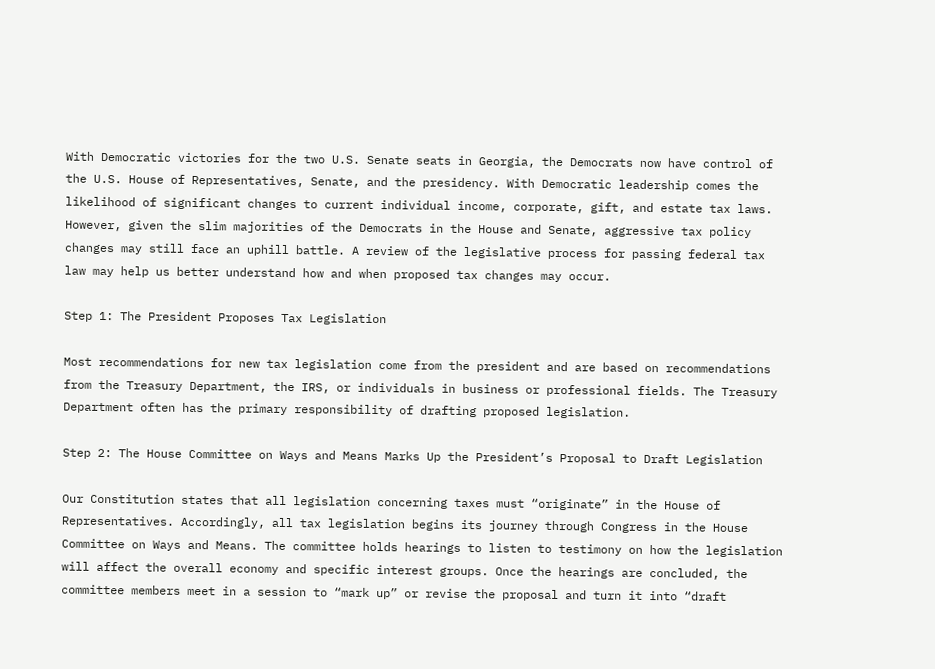With Democratic victories for the two U.S. Senate seats in Georgia, the Democrats now have control of the U.S. House of Representatives, Senate, and the presidency. With Democratic leadership comes the likelihood of significant changes to current individual income, corporate, gift, and estate tax laws. However, given the slim majorities of the Democrats in the House and Senate, aggressive tax policy changes may still face an uphill battle. A review of the legislative process for passing federal tax law may help us better understand how and when proposed tax changes may occur.

Step 1: The President Proposes Tax Legislation

Most recommendations for new tax legislation come from the president and are based on recommendations from the Treasury Department, the IRS, or individuals in business or professional fields. The Treasury Department often has the primary responsibility of drafting proposed legislation.

Step 2: The House Committee on Ways and Means Marks Up the President’s Proposal to Draft Legislation

Our Constitution states that all legislation concerning taxes must “originate” in the House of Representatives. Accordingly, all tax legislation begins its journey through Congress in the House Committee on Ways and Means. The committee holds hearings to listen to testimony on how the legislation will affect the overall economy and specific interest groups. Once the hearings are concluded, the committee members meet in a session to “mark up” or revise the proposal and turn it into “draft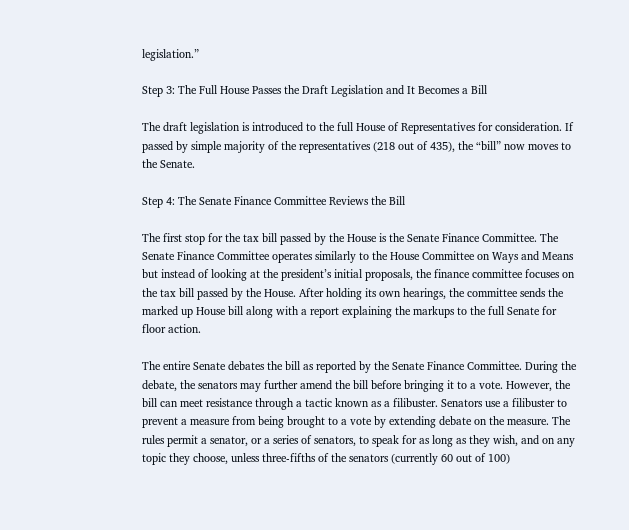legislation.”

Step 3: The Full House Passes the Draft Legislation and It Becomes a Bill

The draft legislation is introduced to the full House of Representatives for consideration. If passed by simple majority of the representatives (218 out of 435), the “bill” now moves to the Senate.

Step 4: The Senate Finance Committee Reviews the Bill

The first stop for the tax bill passed by the House is the Senate Finance Committee. The Senate Finance Committee operates similarly to the House Committee on Ways and Means but instead of looking at the president’s initial proposals, the finance committee focuses on the tax bill passed by the House. After holding its own hearings, the committee sends the marked up House bill along with a report explaining the markups to the full Senate for floor action.

The entire Senate debates the bill as reported by the Senate Finance Committee. During the debate, the senators may further amend the bill before bringing it to a vote. However, the bill can meet resistance through a tactic known as a filibuster. Senators use a filibuster to prevent a measure from being brought to a vote by extending debate on the measure. The rules permit a senator, or a series of senators, to speak for as long as they wish, and on any topic they choose, unless three-fifths of the senators (currently 60 out of 100)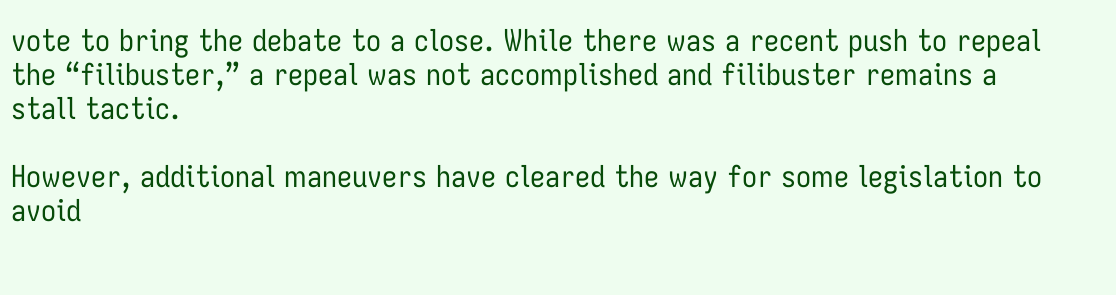vote to bring the debate to a close. While there was a recent push to repeal the “filibuster,” a repeal was not accomplished and filibuster remains a stall tactic.

However, additional maneuvers have cleared the way for some legislation to avoid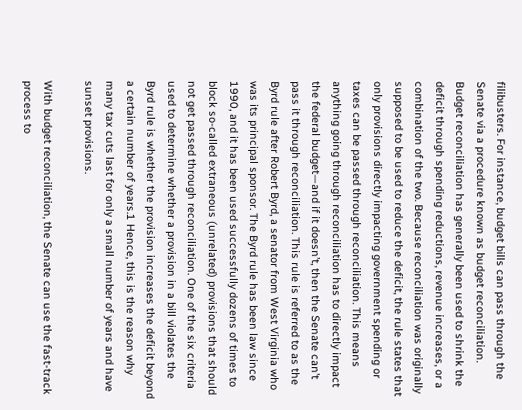filibusters. For instance, budget bills can pass through the Senate via a procedure known as budget reconciliation. Budget reconciliation has generally been used to shrink the deficit through spending reductions, revenue increases, or a combination of the two. Because reconciliation was originally supposed to be used to reduce the deficit, the rule states that only provisions directly impacting government spending or taxes can be passed through reconciliation. This means anything going through reconciliation has to directly impact the federal budget—and if it doesn’t, then the Senate can’t pass it through reconciliation. This rule is referred to as the Byrd rule after Robert Byrd, a senator from West Virginia who was its principal sponsor. The Byrd rule has been law since 1990, and it has been used successfully dozens of times to block so-called extraneous (unrelated) provisions that should not get passed through reconciliation. One of the six criteria used to determine whether a provision in a bill violates the Byrd rule is whether the provision increases the deficit beyond a certain number of years.1 Hence, this is the reason why many tax cuts last for only a small number of years and have sunset provisions.

With budget reconciliation, the Senate can use the fast-track process to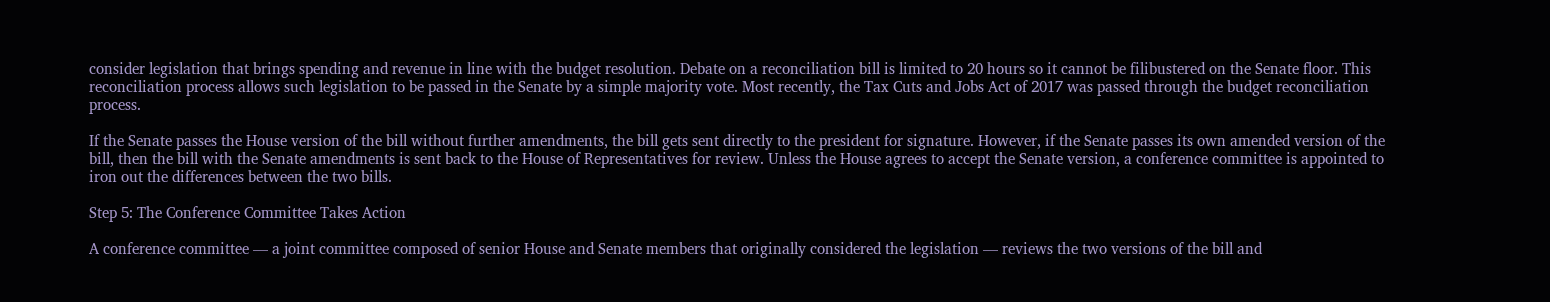consider legislation that brings spending and revenue in line with the budget resolution. Debate on a reconciliation bill is limited to 20 hours so it cannot be filibustered on the Senate floor. This reconciliation process allows such legislation to be passed in the Senate by a simple majority vote. Most recently, the Tax Cuts and Jobs Act of 2017 was passed through the budget reconciliation process.

If the Senate passes the House version of the bill without further amendments, the bill gets sent directly to the president for signature. However, if the Senate passes its own amended version of the bill, then the bill with the Senate amendments is sent back to the House of Representatives for review. Unless the House agrees to accept the Senate version, a conference committee is appointed to iron out the differences between the two bills.

Step 5: The Conference Committee Takes Action

A conference committee — a joint committee composed of senior House and Senate members that originally considered the legislation — reviews the two versions of the bill and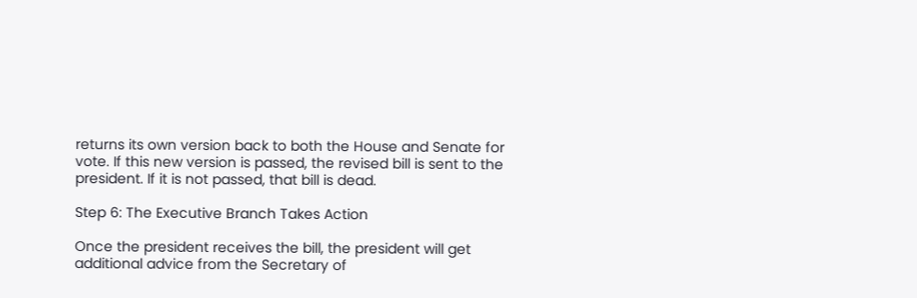returns its own version back to both the House and Senate for vote. If this new version is passed, the revised bill is sent to the president. If it is not passed, that bill is dead.

Step 6: The Executive Branch Takes Action

Once the president receives the bill, the president will get additional advice from the Secretary of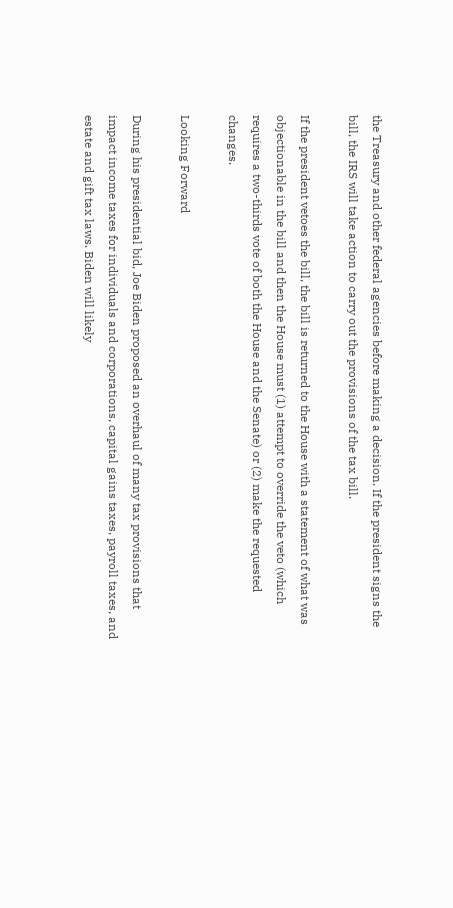the Treasury and other federal agencies before making a decision. If the president signs the bill, the IRS will take action to carry out the provisions of the tax bill.

If the president vetoes the bill, the bill is returned to the House with a statement of what was objectionable in the bill and then the House must (1) attempt to override the veto (which requires a two-thirds vote of both the House and the Senate) or (2) make the requested changes.

Looking Forward

During his presidential bid, Joe Biden proposed an overhaul of many tax provisions that impact income taxes for individuals and corporations, capital gains taxes, payroll taxes, and estate and gift tax laws. Biden will likely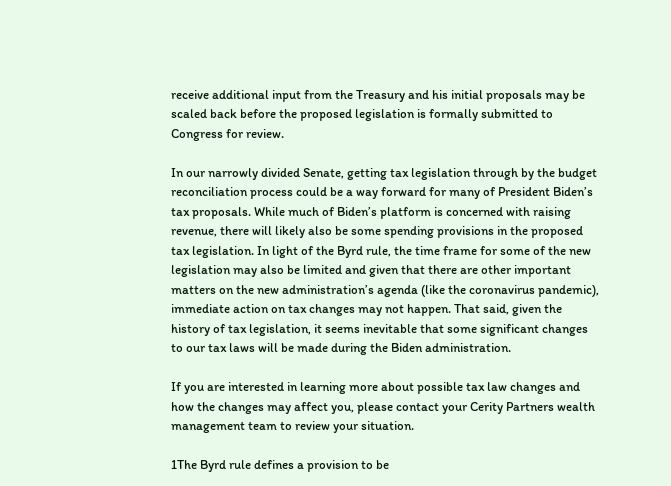receive additional input from the Treasury and his initial proposals may be scaled back before the proposed legislation is formally submitted to Congress for review.

In our narrowly divided Senate, getting tax legislation through by the budget reconciliation process could be a way forward for many of President Biden’s tax proposals. While much of Biden’s platform is concerned with raising revenue, there will likely also be some spending provisions in the proposed tax legislation. In light of the Byrd rule, the time frame for some of the new legislation may also be limited and given that there are other important matters on the new administration’s agenda (like the coronavirus pandemic), immediate action on tax changes may not happen. That said, given the history of tax legislation, it seems inevitable that some significant changes to our tax laws will be made during the Biden administration.

If you are interested in learning more about possible tax law changes and how the changes may affect you, please contact your Cerity Partners wealth management team to review your situation.

1The Byrd rule defines a provision to be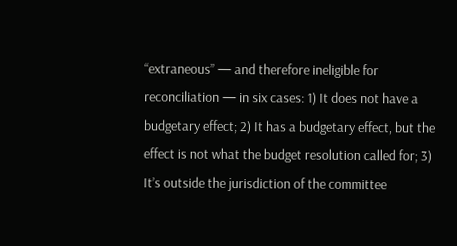“extraneous” — and therefore ineligible for reconciliation — in six cases: 1) It does not have a budgetary effect; 2) It has a budgetary effect, but the effect is not what the budget resolution called for; 3) It’s outside the jurisdiction of the committee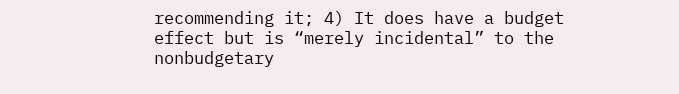recommending it; 4) It does have a budget effect but is “merely incidental” to the nonbudgetary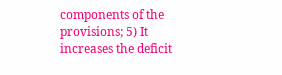components of the provisions; 5) It increases the deficit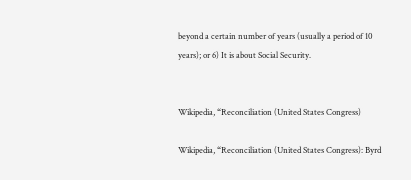beyond a certain number of years (usually a period of 10 years); or 6) It is about Social Security.


Wikipedia, “Reconciliation (United States Congress)

Wikipedia, “Reconciliation (United States Congress): Byrd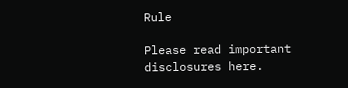Rule

Please read important disclosures here.